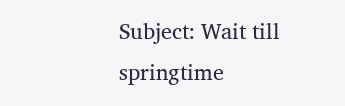Subject: Wait till springtime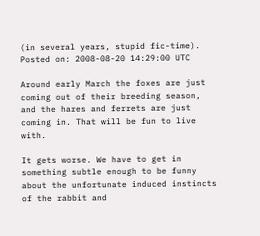(in several years, stupid fic-time).
Posted on: 2008-08-20 14:29:00 UTC

Around early March the foxes are just coming out of their breeding season, and the hares and ferrets are just coming in. That will be fun to live with.

It gets worse. We have to get in something subtle enough to be funny about the unfortunate induced instincts of the rabbit and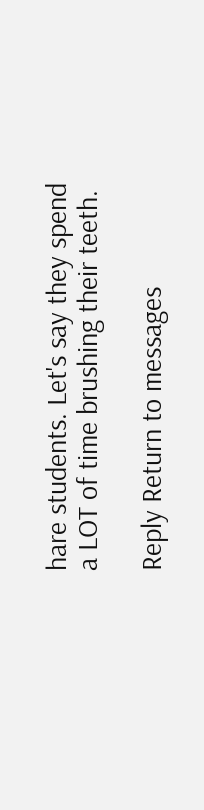hare students. Let's say they spend a LOT of time brushing their teeth.

Reply Return to messages